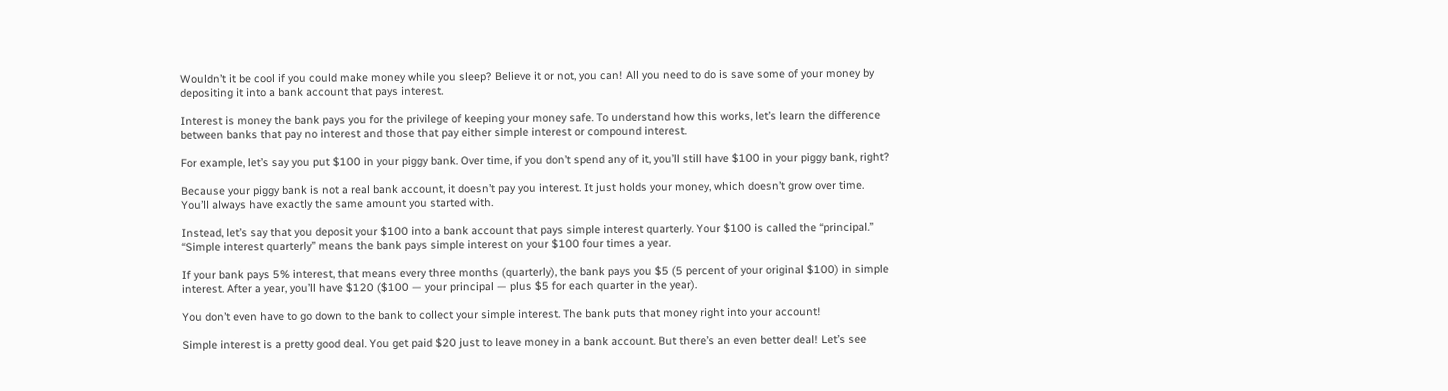Wouldn’t it be cool if you could make money while you sleep? Believe it or not, you can! All you need to do is save some of your money by depositing it into a bank account that pays interest.

Interest is money the bank pays you for the privilege of keeping your money safe. To understand how this works, let’s learn the difference between banks that pay no interest and those that pay either simple interest or compound interest.

For example, let’s say you put $100 in your piggy bank. Over time, if you don’t spend any of it, you’ll still have $100 in your piggy bank, right?

Because your piggy bank is not a real bank account, it doesn’t pay you interest. It just holds your money, which doesn’t grow over time. You’ll always have exactly the same amount you started with.

Instead, let’s say that you deposit your $100 into a bank account that pays simple interest quarterly. Your $100 is called the “principal.” “Simple interest quarterly” means the bank pays simple interest on your $100 four times a year.

If your bank pays 5% interest, that means every three months (quarterly), the bank pays you $5 (5 percent of your original $100) in simple interest. After a year, you’ll have $120 ($100 — your principal — plus $5 for each quarter in the year).

You don’t even have to go down to the bank to collect your simple interest. The bank puts that money right into your account!

Simple interest is a pretty good deal. You get paid $20 just to leave money in a bank account. But there’s an even better deal! Let’s see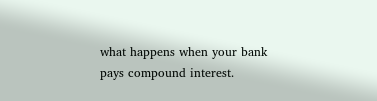what happens when your bank pays compound interest.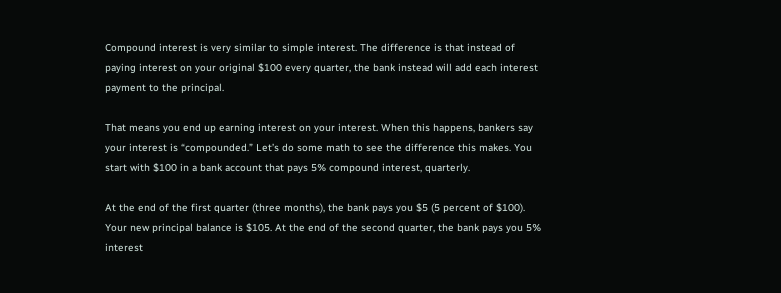Compound interest is very similar to simple interest. The difference is that instead of paying interest on your original $100 every quarter, the bank instead will add each interest payment to the principal.

That means you end up earning interest on your interest. When this happens, bankers say your interest is “compounded.” Let’s do some math to see the difference this makes. You start with $100 in a bank account that pays 5% compound interest, quarterly.

At the end of the first quarter (three months), the bank pays you $5 (5 percent of $100). Your new principal balance is $105. At the end of the second quarter, the bank pays you 5% interest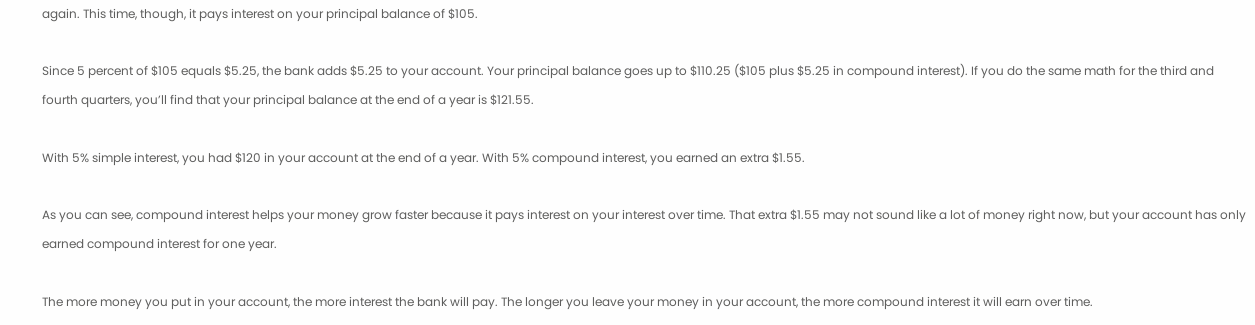again. This time, though, it pays interest on your principal balance of $105.

Since 5 percent of $105 equals $5.25, the bank adds $5.25 to your account. Your principal balance goes up to $110.25 ($105 plus $5.25 in compound interest). If you do the same math for the third and fourth quarters, you’ll find that your principal balance at the end of a year is $121.55.

With 5% simple interest, you had $120 in your account at the end of a year. With 5% compound interest, you earned an extra $1.55.

As you can see, compound interest helps your money grow faster because it pays interest on your interest over time. That extra $1.55 may not sound like a lot of money right now, but your account has only earned compound interest for one year.

The more money you put in your account, the more interest the bank will pay. The longer you leave your money in your account, the more compound interest it will earn over time.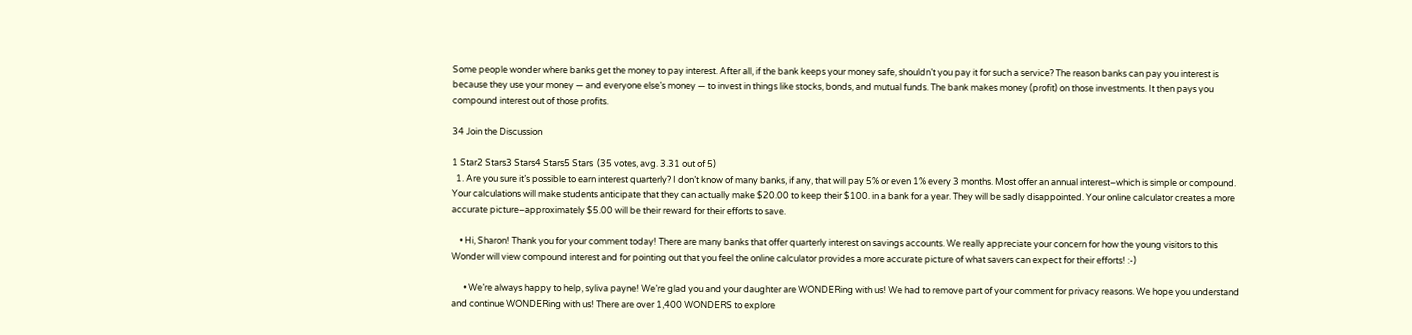Some people wonder where banks get the money to pay interest. After all, if the bank keeps your money safe, shouldn’t you pay it for such a service? The reason banks can pay you interest is because they use your money — and everyone else’s money — to invest in things like stocks, bonds, and mutual funds. The bank makes money (profit) on those investments. It then pays you compound interest out of those profits.

34 Join the Discussion

1 Star2 Stars3 Stars4 Stars5 Stars  (35 votes, avg. 3.31 out of 5)
  1. Are you sure it’s possible to earn interest quarterly? I don’t know of many banks, if any, that will pay 5% or even 1% every 3 months. Most offer an annual interest–which is simple or compound. Your calculations will make students anticipate that they can actually make $20.00 to keep their $100. in a bank for a year. They will be sadly disappointed. Your online calculator creates a more accurate picture–approximately $5.00 will be their reward for their efforts to save.

    • Hi, Sharon! Thank you for your comment today! There are many banks that offer quarterly interest on savings accounts. We really appreciate your concern for how the young visitors to this Wonder will view compound interest and for pointing out that you feel the online calculator provides a more accurate picture of what savers can expect for their efforts! :-)

      • We’re always happy to help, syliva payne! We’re glad you and your daughter are WONDERing with us! We had to remove part of your comment for privacy reasons. We hope you understand and continue WONDERing with us! There are over 1,400 WONDERS to explore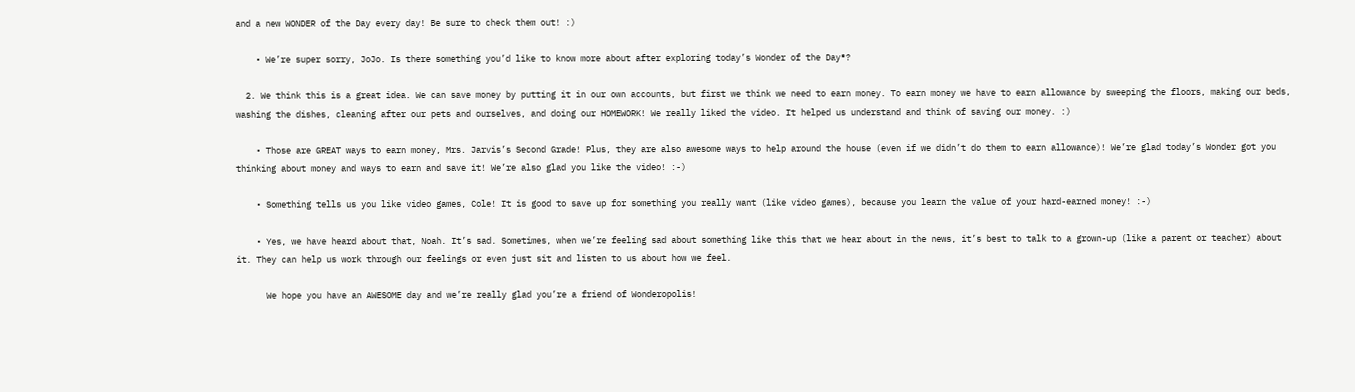and a new WONDER of the Day every day! Be sure to check them out! :)

    • We’re super sorry, JoJo. Is there something you’d like to know more about after exploring today’s Wonder of the Day®?

  2. We think this is a great idea. We can save money by putting it in our own accounts, but first we think we need to earn money. To earn money we have to earn allowance by sweeping the floors, making our beds, washing the dishes, cleaning after our pets and ourselves, and doing our HOMEWORK! We really liked the video. It helped us understand and think of saving our money. :)

    • Those are GREAT ways to earn money, Mrs. Jarvis’s Second Grade! Plus, they are also awesome ways to help around the house (even if we didn’t do them to earn allowance)! We’re glad today’s Wonder got you thinking about money and ways to earn and save it! We’re also glad you like the video! :-)

    • Something tells us you like video games, Cole! It is good to save up for something you really want (like video games), because you learn the value of your hard-earned money! :-)

    • Yes, we have heard about that, Noah. It’s sad. Sometimes, when we’re feeling sad about something like this that we hear about in the news, it’s best to talk to a grown-up (like a parent or teacher) about it. They can help us work through our feelings or even just sit and listen to us about how we feel.

      We hope you have an AWESOME day and we’re really glad you’re a friend of Wonderopolis!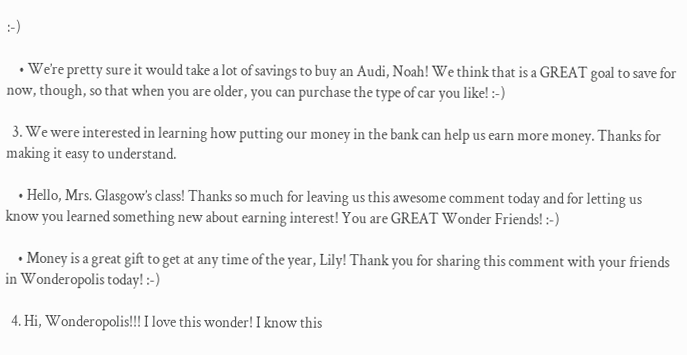:-)

    • We’re pretty sure it would take a lot of savings to buy an Audi, Noah! We think that is a GREAT goal to save for now, though, so that when you are older, you can purchase the type of car you like! :-)

  3. We were interested in learning how putting our money in the bank can help us earn more money. Thanks for making it easy to understand.

    • Hello, Mrs. Glasgow’s class! Thanks so much for leaving us this awesome comment today and for letting us know you learned something new about earning interest! You are GREAT Wonder Friends! :-)

    • Money is a great gift to get at any time of the year, Lily! Thank you for sharing this comment with your friends in Wonderopolis today! :-)

  4. Hi, Wonderopolis!!! I love this wonder! I know this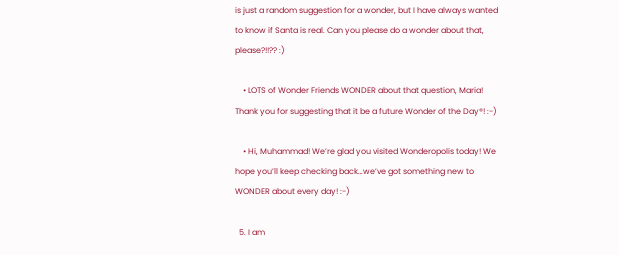is just a random suggestion for a wonder, but I have always wanted to know if Santa is real. Can you please do a wonder about that, please?!!?? :)

    • LOTS of Wonder Friends WONDER about that question, Maria! Thank you for suggesting that it be a future Wonder of the Day®! :-)

    • Hi, Muhammad! We’re glad you visited Wonderopolis today! We hope you’ll keep checking back…we’ve got something new to WONDER about every day! :-)

  5. I am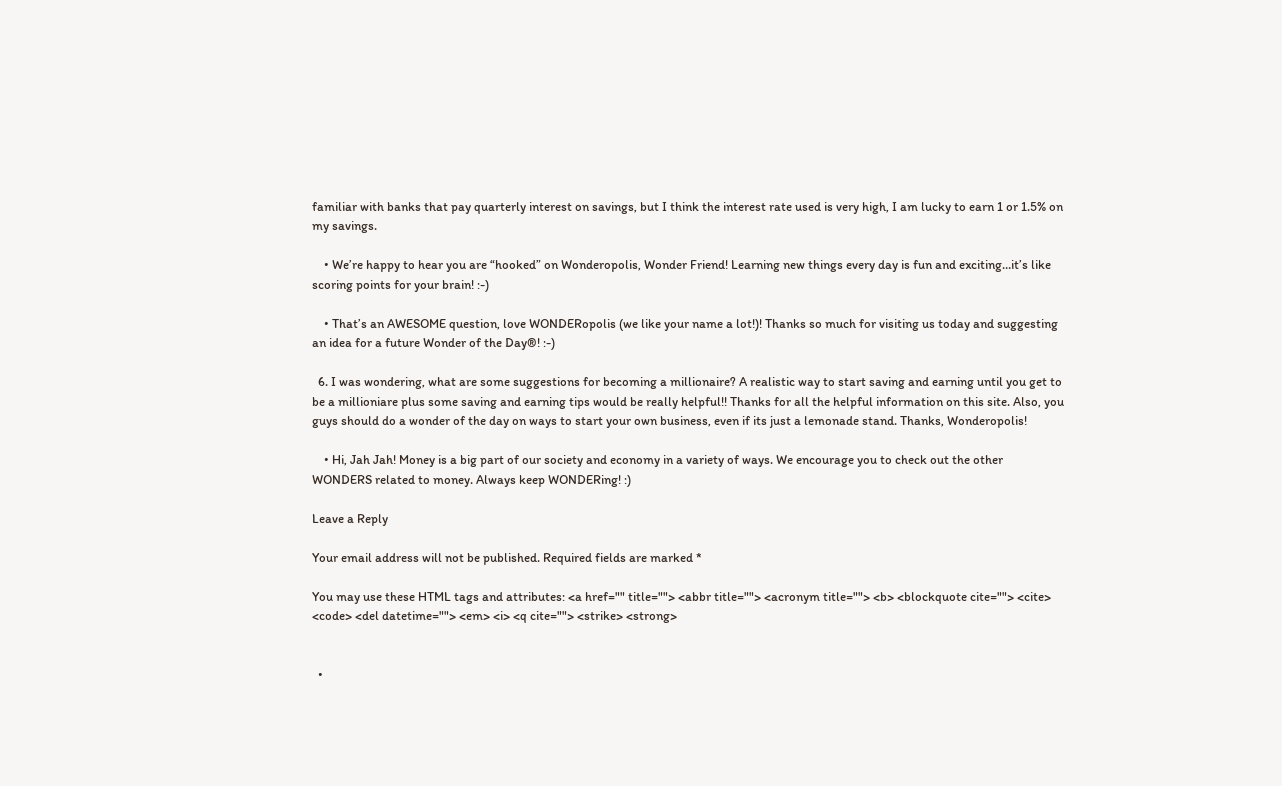familiar with banks that pay quarterly interest on savings, but I think the interest rate used is very high, I am lucky to earn 1 or 1.5% on my savings.

    • We’re happy to hear you are “hooked” on Wonderopolis, Wonder Friend! Learning new things every day is fun and exciting…it’s like scoring points for your brain! :-)

    • That’s an AWESOME question, love WONDERopolis (we like your name a lot!)! Thanks so much for visiting us today and suggesting an idea for a future Wonder of the Day®! :-)

  6. I was wondering, what are some suggestions for becoming a millionaire? A realistic way to start saving and earning until you get to be a millioniare plus some saving and earning tips would be really helpful!! Thanks for all the helpful information on this site. Also, you guys should do a wonder of the day on ways to start your own business, even if its just a lemonade stand. Thanks, Wonderopolis!

    • Hi, Jah Jah! Money is a big part of our society and economy in a variety of ways. We encourage you to check out the other WONDERS related to money. Always keep WONDERing! :)

Leave a Reply

Your email address will not be published. Required fields are marked *

You may use these HTML tags and attributes: <a href="" title=""> <abbr title=""> <acronym title=""> <b> <blockquote cite=""> <cite> <code> <del datetime=""> <em> <i> <q cite=""> <strike> <strong>


  •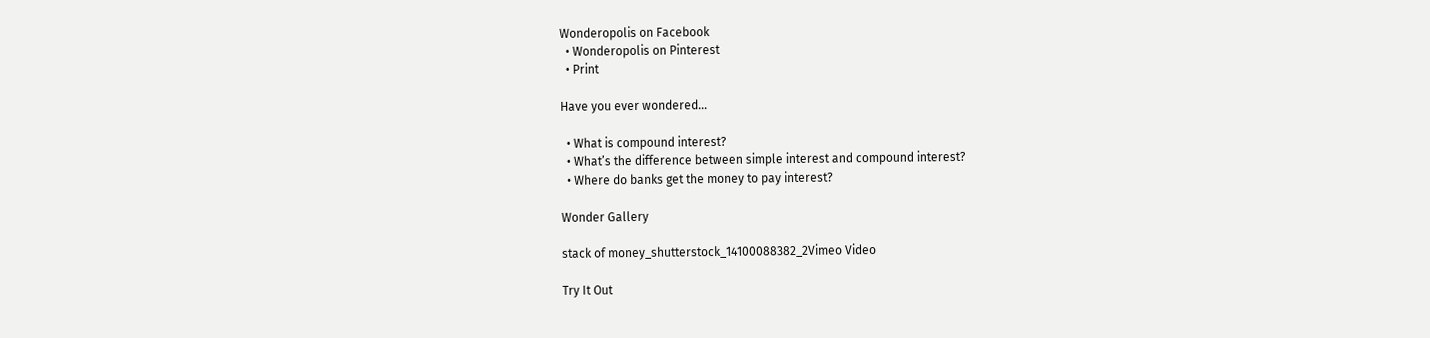Wonderopolis on Facebook
  • Wonderopolis on Pinterest
  • Print

Have you ever wondered…

  • What is compound interest?
  • What’s the difference between simple interest and compound interest?
  • Where do banks get the money to pay interest?

Wonder Gallery

stack of money_shutterstock_14100088382_2Vimeo Video

Try It Out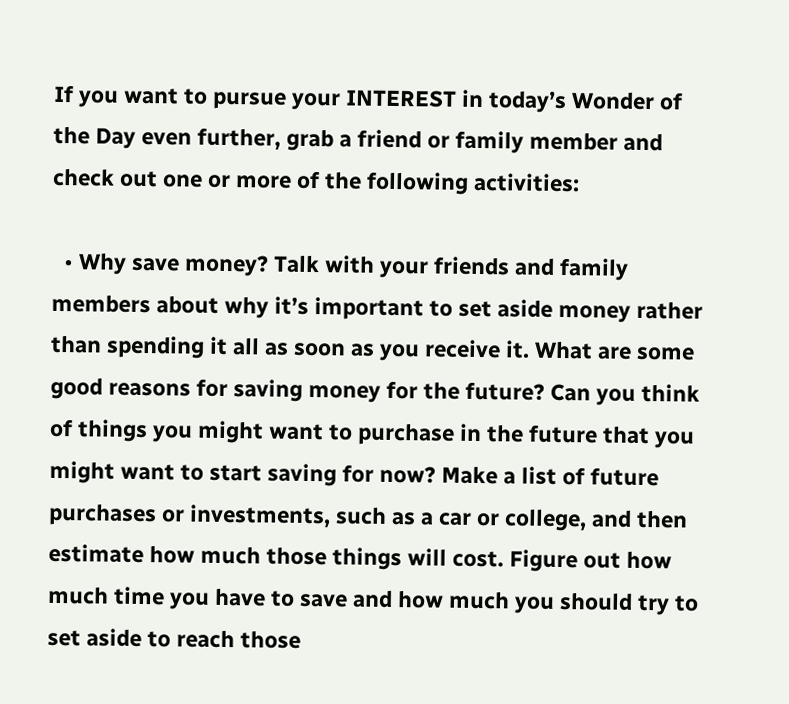If you want to pursue your INTEREST in today’s Wonder of the Day even further, grab a friend or family member and check out one or more of the following activities:

  • Why save money? Talk with your friends and family members about why it’s important to set aside money rather than spending it all as soon as you receive it. What are some good reasons for saving money for the future? Can you think of things you might want to purchase in the future that you might want to start saving for now? Make a list of future purchases or investments, such as a car or college, and then estimate how much those things will cost. Figure out how much time you have to save and how much you should try to set aside to reach those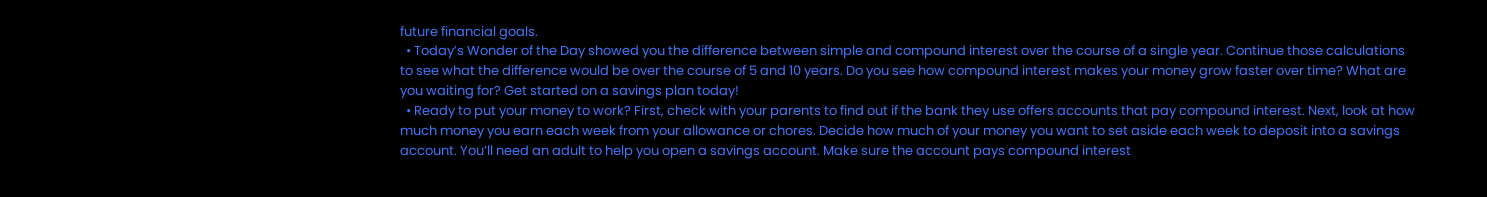future financial goals.
  • Today’s Wonder of the Day showed you the difference between simple and compound interest over the course of a single year. Continue those calculations to see what the difference would be over the course of 5 and 10 years. Do you see how compound interest makes your money grow faster over time? What are you waiting for? Get started on a savings plan today!
  • Ready to put your money to work? First, check with your parents to find out if the bank they use offers accounts that pay compound interest. Next, look at how much money you earn each week from your allowance or chores. Decide how much of your money you want to set aside each week to deposit into a savings account. You’ll need an adult to help you open a savings account. Make sure the account pays compound interest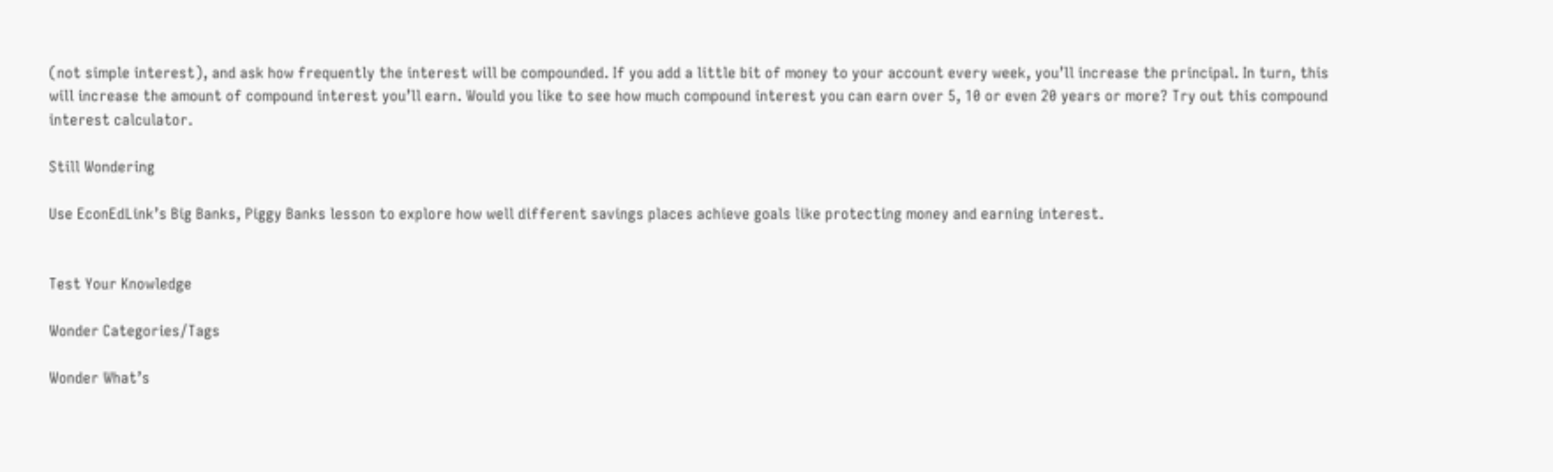(not simple interest), and ask how frequently the interest will be compounded. If you add a little bit of money to your account every week, you’ll increase the principal. In turn, this will increase the amount of compound interest you’ll earn. Would you like to see how much compound interest you can earn over 5, 10 or even 20 years or more? Try out this compound interest calculator.

Still Wondering

Use EconEdLink’s Big Banks, Piggy Banks lesson to explore how well different savings places achieve goals like protecting money and earning interest.


Test Your Knowledge

Wonder Categories/Tags

Wonder What’s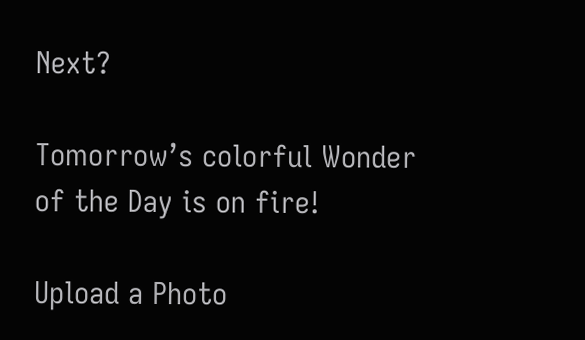Next?

Tomorrow’s colorful Wonder of the Day is on fire!

Upload a Photo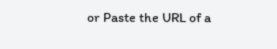or Paste the URL of a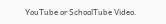YouTube or SchoolTube Video.